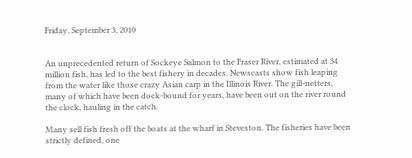Friday, September 3, 2010


An unprecedented return of Sockeye Salmon to the Fraser River, estimated at 34 million fish, has led to the best fishery in decades. Newscasts show fish leaping from the water like those crazy Asian carp in the Illinois River. The gill-netters, many of which have been dock-bound for years, have been out on the river round the clock, hauling in the catch.

Many sell fish fresh off the boats at the wharf in Steveston. The fisheries have been strictly defined, one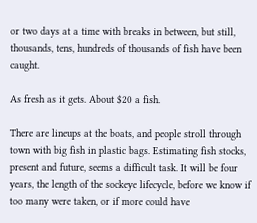or two days at a time with breaks in between, but still, thousands, tens, hundreds of thousands of fish have been caught.

As fresh as it gets. About $20 a fish.

There are lineups at the boats, and people stroll through town with big fish in plastic bags. Estimating fish stocks, present and future, seems a difficult task. It will be four years, the length of the sockeye lifecycle, before we know if too many were taken, or if more could have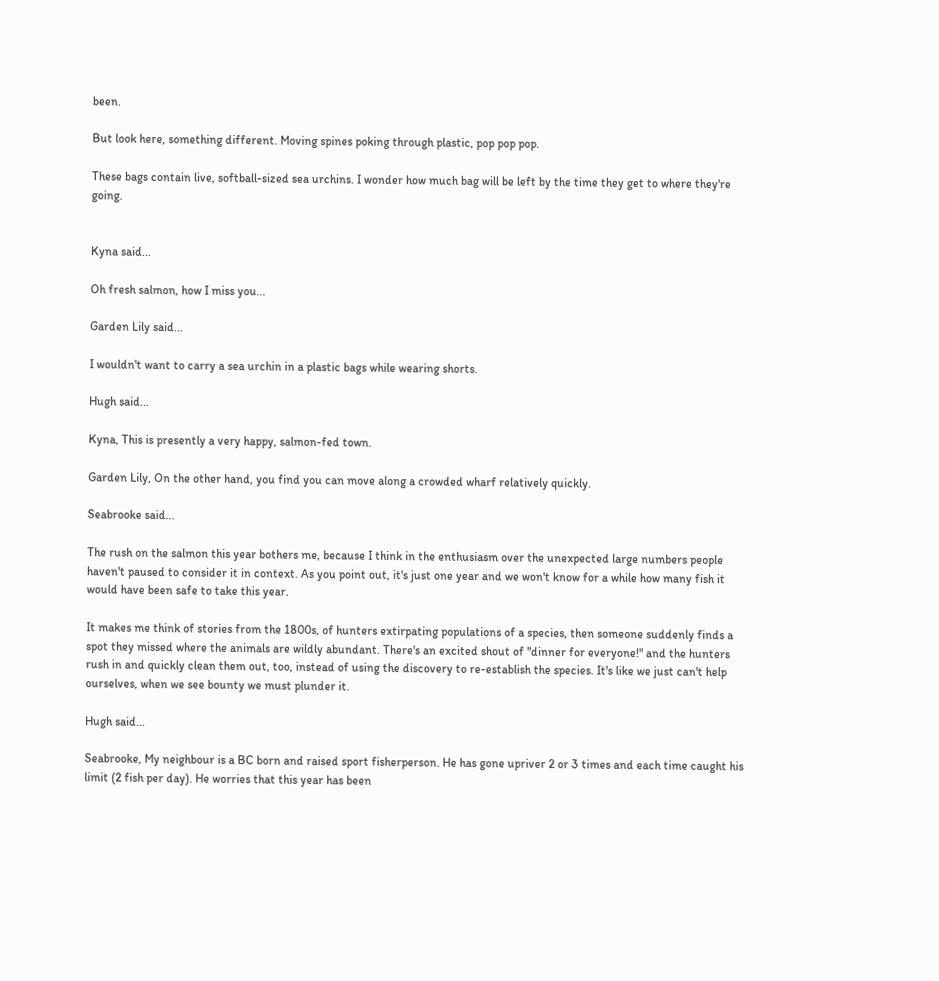been.

But look here, something different. Moving spines poking through plastic, pop pop pop.

These bags contain live, softball-sized sea urchins. I wonder how much bag will be left by the time they get to where they're going.


Kyna said...

Oh fresh salmon, how I miss you...

Garden Lily said...

I wouldn't want to carry a sea urchin in a plastic bags while wearing shorts.

Hugh said...

Kyna, This is presently a very happy, salmon-fed town.

Garden Lily, On the other hand, you find you can move along a crowded wharf relatively quickly.

Seabrooke said...

The rush on the salmon this year bothers me, because I think in the enthusiasm over the unexpected large numbers people haven't paused to consider it in context. As you point out, it's just one year and we won't know for a while how many fish it would have been safe to take this year.

It makes me think of stories from the 1800s, of hunters extirpating populations of a species, then someone suddenly finds a spot they missed where the animals are wildly abundant. There's an excited shout of "dinner for everyone!" and the hunters rush in and quickly clean them out, too, instead of using the discovery to re-establish the species. It's like we just can't help ourselves, when we see bounty we must plunder it.

Hugh said...

Seabrooke, My neighbour is a BC born and raised sport fisherperson. He has gone upriver 2 or 3 times and each time caught his limit (2 fish per day). He worries that this year has been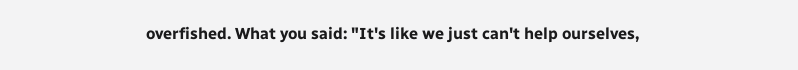overfished. What you said: "It's like we just can't help ourselves,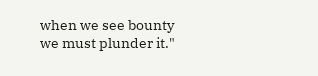when we see bounty we must plunder it."